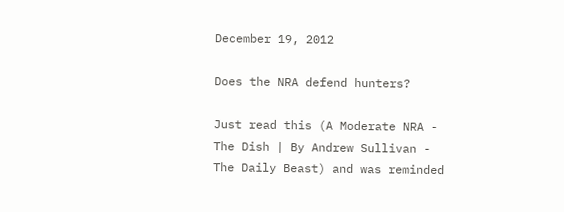December 19, 2012

Does the NRA defend hunters?

Just read this (A Moderate NRA - The Dish | By Andrew Sullivan - The Daily Beast) and was reminded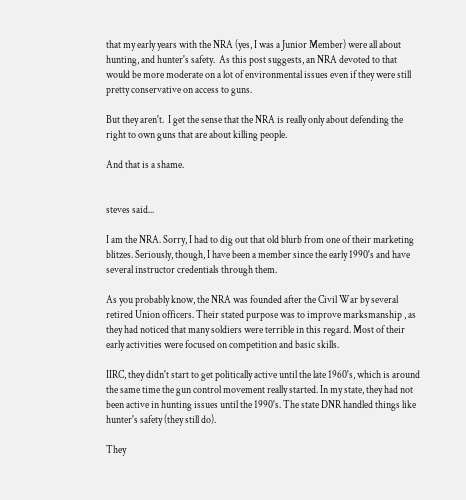that my early years with the NRA (yes, I was a Junior Member) were all about hunting, and hunter's safety.  As this post suggests, an NRA devoted to that would be more moderate on a lot of environmental issues even if they were still pretty conservative on access to guns.

But they aren't.  I get the sense that the NRA is really only about defending the right to own guns that are about killing people.

And that is a shame.


steves said...

I am the NRA. Sorry, I had to dig out that old blurb from one of their marketing blitzes. Seriously, though, I have been a member since the early 1990's and have several instructor credentials through them.

As you probably know, the NRA was founded after the Civil War by several retired Union officers. Their stated purpose was to improve marksmanship , as they had noticed that many soldiers were terrible in this regard. Most of their early activities were focused on competition and basic skills.

IIRC, they didn't start to get politically active until the late 1960's, which is around the same time the gun control movement really started. In my state, they had not been active in hunting issues until the 1990's. The state DNR handled things like hunter's safety (they still do).

They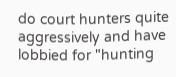do court hunters quite aggressively and have lobbied for "hunting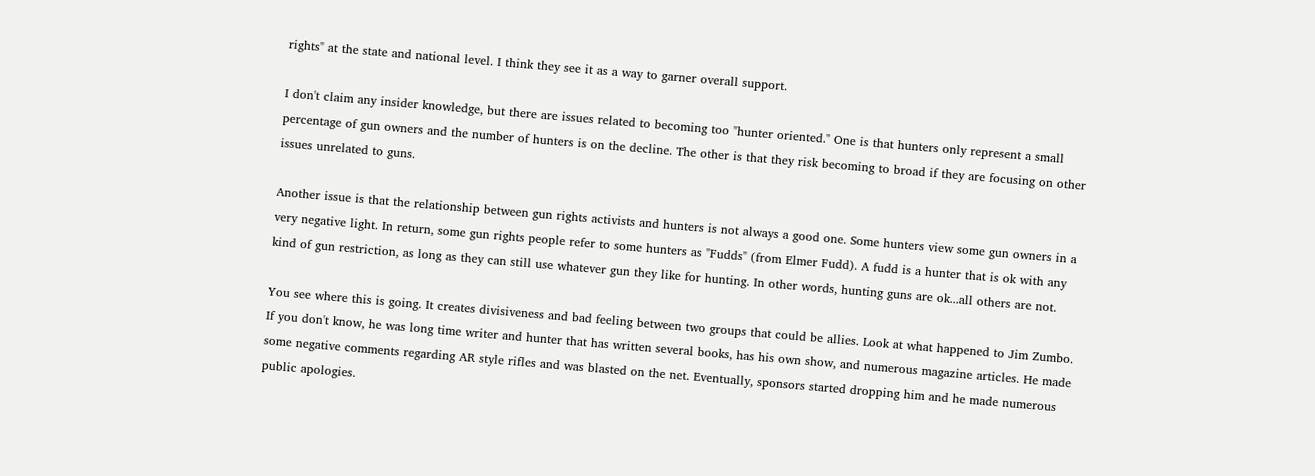rights" at the state and national level. I think they see it as a way to garner overall support.

I don't claim any insider knowledge, but there are issues related to becoming too "hunter oriented." One is that hunters only represent a small percentage of gun owners and the number of hunters is on the decline. The other is that they risk becoming to broad if they are focusing on other issues unrelated to guns.

Another issue is that the relationship between gun rights activists and hunters is not always a good one. Some hunters view some gun owners in a very negative light. In return, some gun rights people refer to some hunters as "Fudds" (from Elmer Fudd). A fudd is a hunter that is ok with any kind of gun restriction, as long as they can still use whatever gun they like for hunting. In other words, hunting guns are ok...all others are not.

You see where this is going. It creates divisiveness and bad feeling between two groups that could be allies. Look at what happened to Jim Zumbo. If you don't know, he was long time writer and hunter that has written several books, has his own show, and numerous magazine articles. He made some negative comments regarding AR style rifles and was blasted on the net. Eventually, sponsors started dropping him and he made numerous public apologies.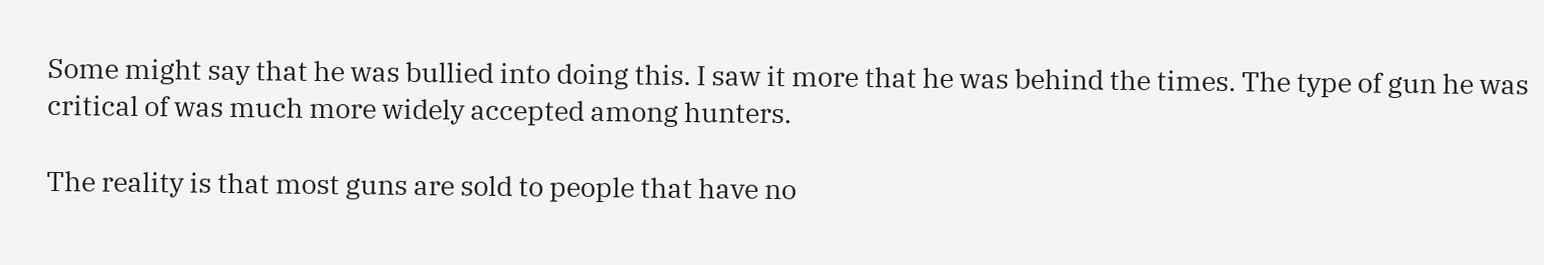Some might say that he was bullied into doing this. I saw it more that he was behind the times. The type of gun he was critical of was much more widely accepted among hunters.

The reality is that most guns are sold to people that have no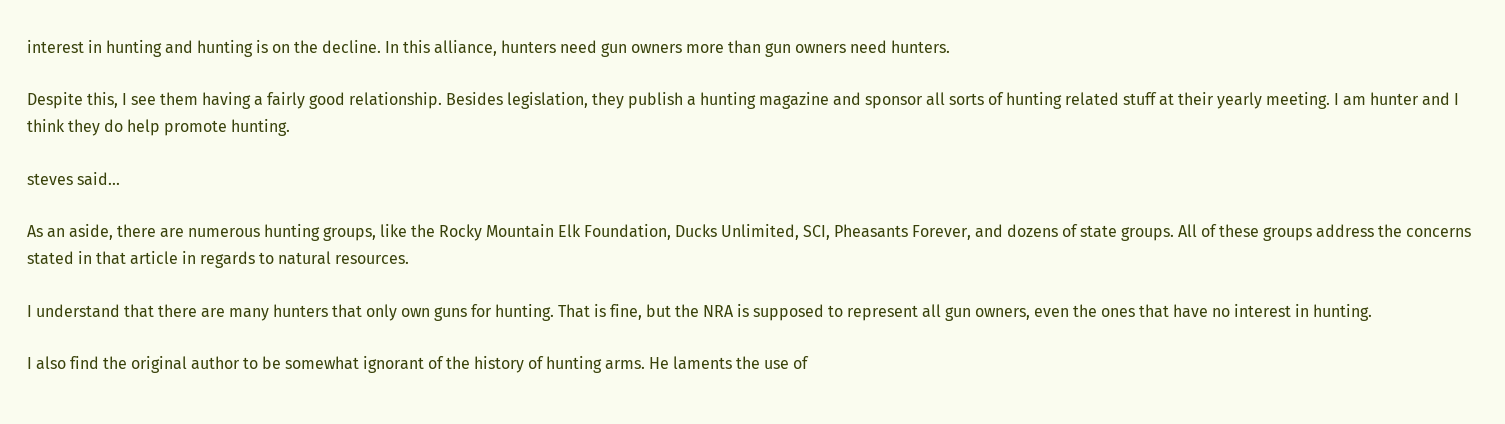interest in hunting and hunting is on the decline. In this alliance, hunters need gun owners more than gun owners need hunters.

Despite this, I see them having a fairly good relationship. Besides legislation, they publish a hunting magazine and sponsor all sorts of hunting related stuff at their yearly meeting. I am hunter and I think they do help promote hunting.

steves said...

As an aside, there are numerous hunting groups, like the Rocky Mountain Elk Foundation, Ducks Unlimited, SCI, Pheasants Forever, and dozens of state groups. All of these groups address the concerns stated in that article in regards to natural resources.

I understand that there are many hunters that only own guns for hunting. That is fine, but the NRA is supposed to represent all gun owners, even the ones that have no interest in hunting.

I also find the original author to be somewhat ignorant of the history of hunting arms. He laments the use of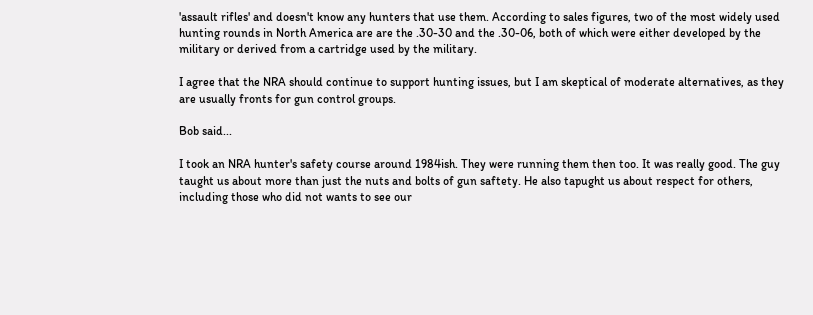'assault rifles' and doesn't know any hunters that use them. According to sales figures, two of the most widely used hunting rounds in North America are are the .30-30 and the .30-06, both of which were either developed by the military or derived from a cartridge used by the military.

I agree that the NRA should continue to support hunting issues, but I am skeptical of moderate alternatives, as they are usually fronts for gun control groups.

Bob said...

I took an NRA hunter's safety course around 1984ish. They were running them then too. It was really good. The guy taught us about more than just the nuts and bolts of gun saftety. He also tapught us about respect for others, including those who did not wants to see our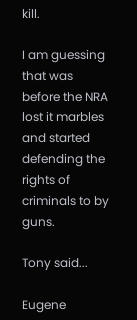kill.

I am guessing that was before the NRA lost it marbles and started defending the rights of criminals to by guns.

Tony said...

Eugene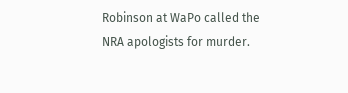Robinson at WaPo called the NRA apologists for murder.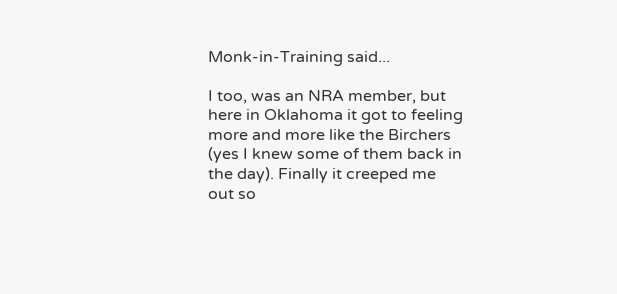Monk-in-Training said...

I too, was an NRA member, but here in Oklahoma it got to feeling more and more like the Birchers (yes I knew some of them back in the day). Finally it creeped me out so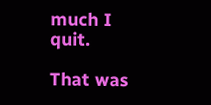much I quit.

That was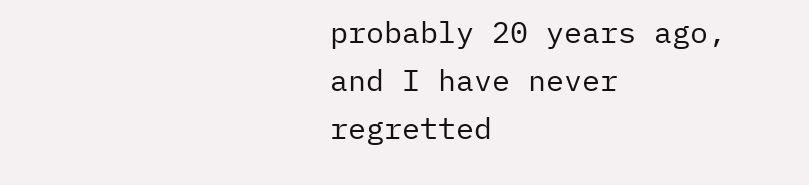probably 20 years ago, and I have never regretted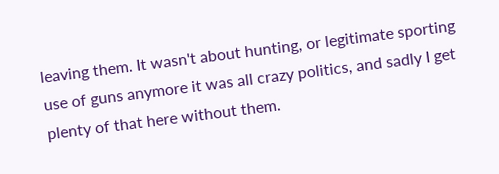leaving them. It wasn't about hunting, or legitimate sporting use of guns anymore it was all crazy politics, and sadly I get plenty of that here without them.